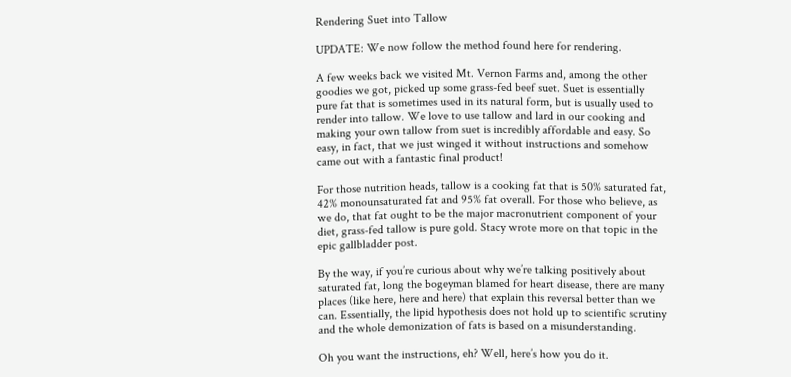Rendering Suet into Tallow

UPDATE: We now follow the method found here for rendering.

A few weeks back we visited Mt. Vernon Farms and, among the other goodies we got, picked up some grass-fed beef suet. Suet is essentially pure fat that is sometimes used in its natural form, but is usually used to render into tallow. We love to use tallow and lard in our cooking and making your own tallow from suet is incredibly affordable and easy. So easy, in fact, that we just winged it without instructions and somehow came out with a fantastic final product!

For those nutrition heads, tallow is a cooking fat that is 50% saturated fat, 42% monounsaturated fat and 95% fat overall. For those who believe, as we do, that fat ought to be the major macronutrient component of your diet, grass-fed tallow is pure gold. Stacy wrote more on that topic in the epic gallbladder post.

By the way, if you’re curious about why we’re talking positively about saturated fat, long the bogeyman blamed for heart disease, there are many places (like here, here and here) that explain this reversal better than we can. Essentially, the lipid hypothesis does not hold up to scientific scrutiny and the whole demonization of fats is based on a misunderstanding.

Oh you want the instructions, eh? Well, here’s how you do it.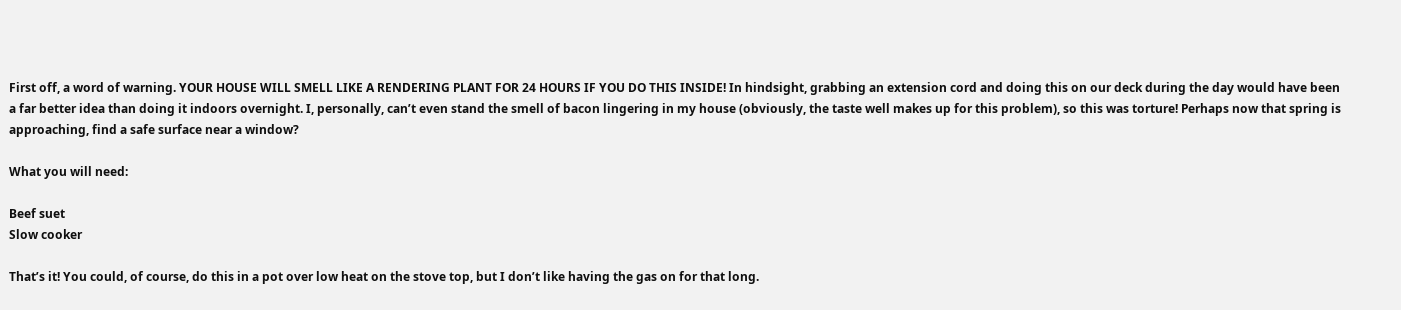First off, a word of warning. YOUR HOUSE WILL SMELL LIKE A RENDERING PLANT FOR 24 HOURS IF YOU DO THIS INSIDE! In hindsight, grabbing an extension cord and doing this on our deck during the day would have been a far better idea than doing it indoors overnight. I, personally, can’t even stand the smell of bacon lingering in my house (obviously, the taste well makes up for this problem), so this was torture! Perhaps now that spring is approaching, find a safe surface near a window?

What you will need:

Beef suet
Slow cooker

That’s it! You could, of course, do this in a pot over low heat on the stove top, but I don’t like having the gas on for that long.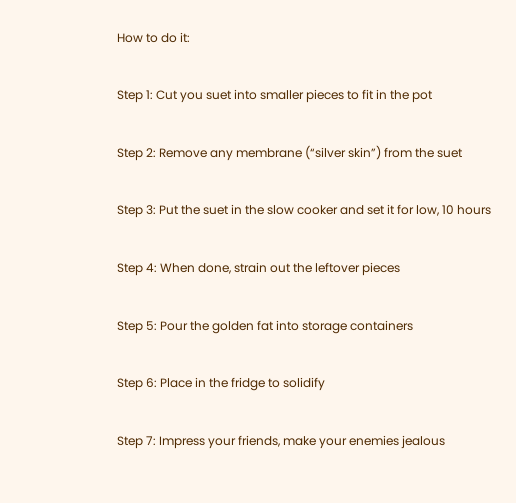How to do it:

Step 1: Cut you suet into smaller pieces to fit in the pot

Step 2: Remove any membrane (“silver skin”) from the suet

Step 3: Put the suet in the slow cooker and set it for low, 10 hours

Step 4: When done, strain out the leftover pieces

Step 5: Pour the golden fat into storage containers

Step 6: Place in the fridge to solidify

Step 7: Impress your friends, make your enemies jealous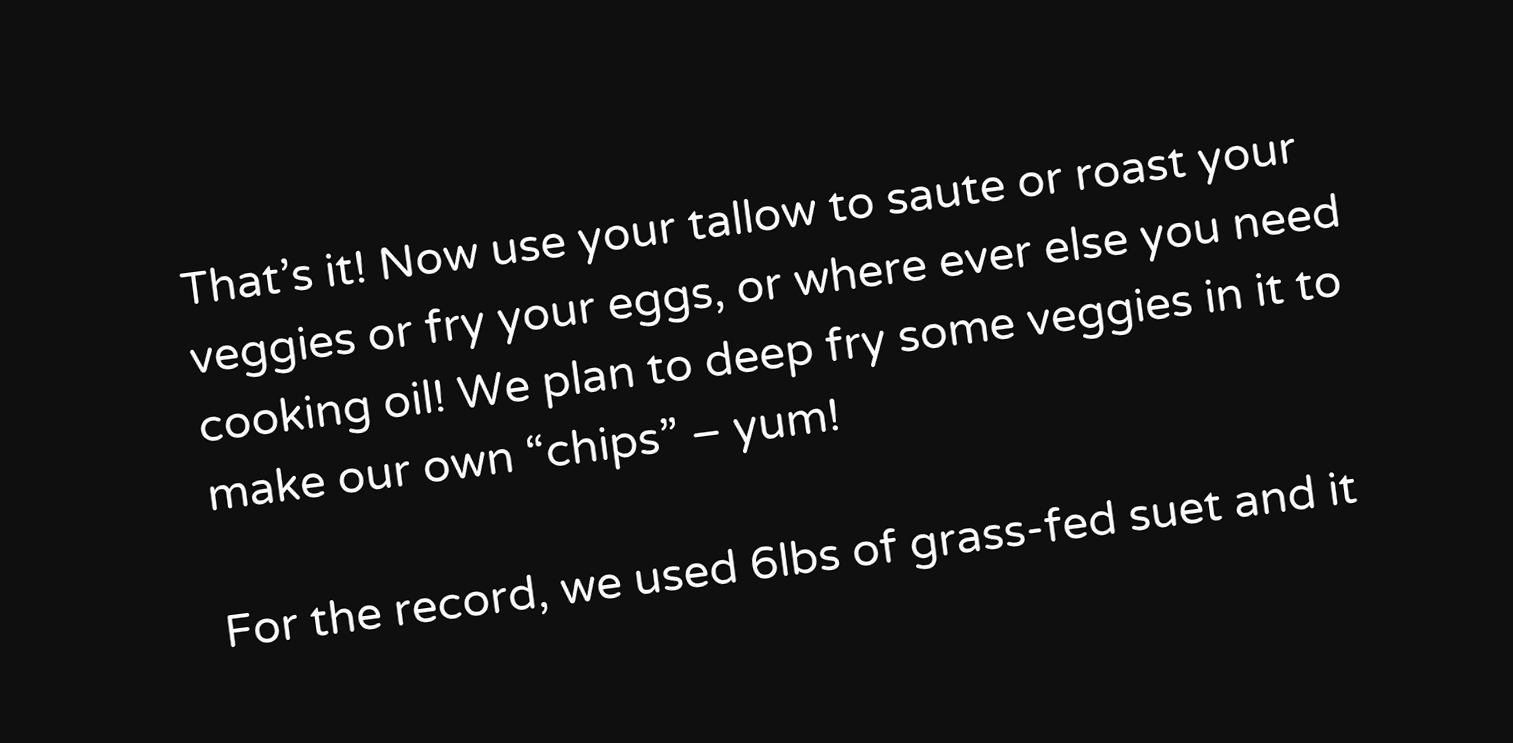That’s it! Now use your tallow to saute or roast your veggies or fry your eggs, or where ever else you need cooking oil! We plan to deep fry some veggies in it to make our own “chips” – yum!

For the record, we used 6lbs of grass-fed suet and it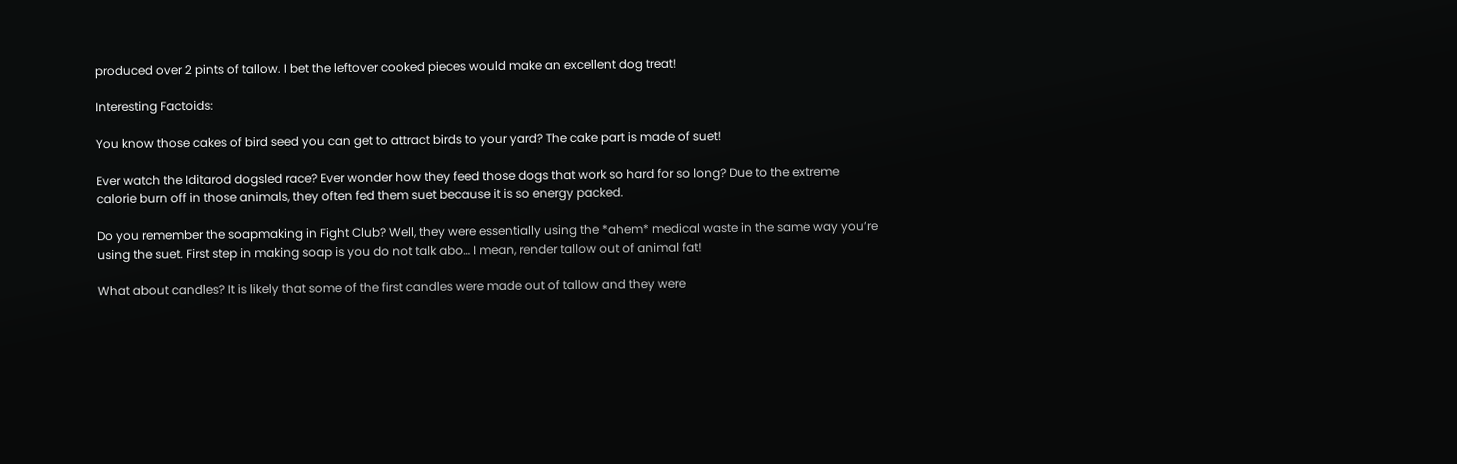produced over 2 pints of tallow. I bet the leftover cooked pieces would make an excellent dog treat!

Interesting Factoids:

You know those cakes of bird seed you can get to attract birds to your yard? The cake part is made of suet!

Ever watch the Iditarod dogsled race? Ever wonder how they feed those dogs that work so hard for so long? Due to the extreme calorie burn off in those animals, they often fed them suet because it is so energy packed.

Do you remember the soapmaking in Fight Club? Well, they were essentially using the *ahem* medical waste in the same way you’re using the suet. First step in making soap is you do not talk abo… I mean, render tallow out of animal fat!

What about candles? It is likely that some of the first candles were made out of tallow and they were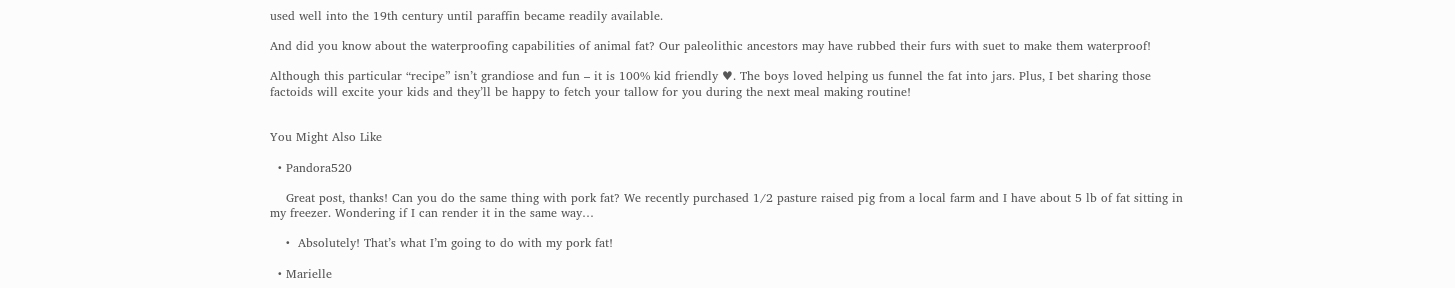used well into the 19th century until paraffin became readily available.

And did you know about the waterproofing capabilities of animal fat? Our paleolithic ancestors may have rubbed their furs with suet to make them waterproof!

Although this particular “recipe” isn’t grandiose and fun – it is 100% kid friendly ♥. The boys loved helping us funnel the fat into jars. Plus, I bet sharing those factoids will excite your kids and they’ll be happy to fetch your tallow for you during the next meal making routine!


You Might Also Like

  • Pandora520

    Great post, thanks! Can you do the same thing with pork fat? We recently purchased 1/2 pasture raised pig from a local farm and I have about 5 lb of fat sitting in my freezer. Wondering if I can render it in the same way…

    •  Absolutely! That’s what I’m going to do with my pork fat!

  • Marielle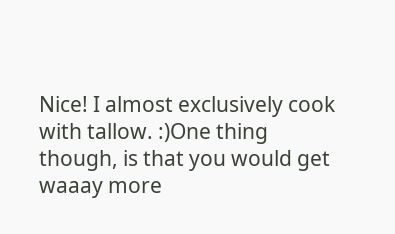Nice! I almost exclusively cook with tallow. :)One thing though, is that you would get waaay more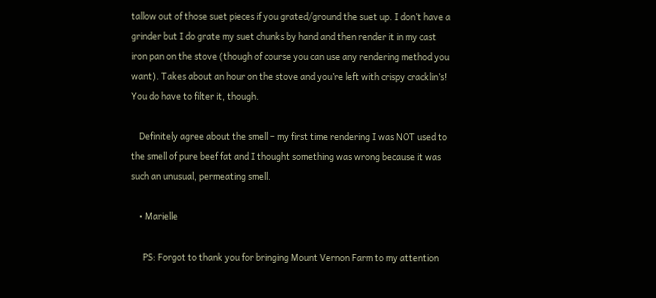tallow out of those suet pieces if you grated/ground the suet up. I don’t have a grinder but I do grate my suet chunks by hand and then render it in my cast iron pan on the stove (though of course you can use any rendering method you want). Takes about an hour on the stove and you’re left with crispy cracklin’s! You do have to filter it, though.

    Definitely agree about the smell – my first time rendering I was NOT used to the smell of pure beef fat and I thought something was wrong because it was such an unusual, permeating smell.

    • Marielle

      PS: Forgot to thank you for bringing Mount Vernon Farm to my attention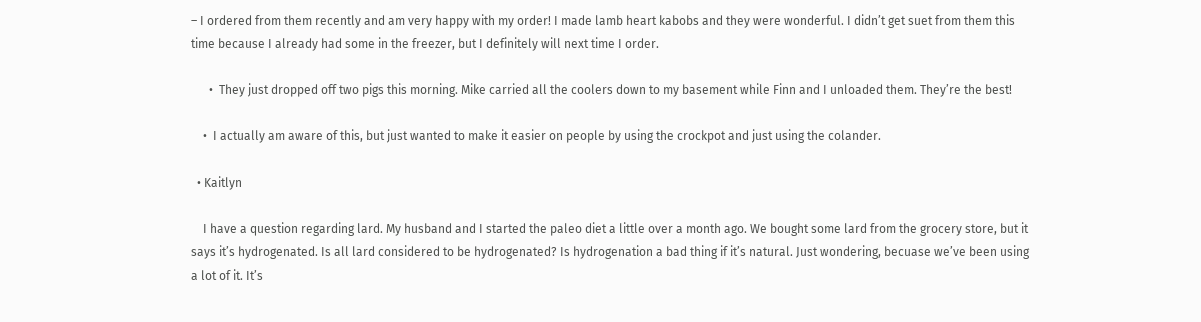– I ordered from them recently and am very happy with my order! I made lamb heart kabobs and they were wonderful. I didn’t get suet from them this time because I already had some in the freezer, but I definitely will next time I order.

      •  They just dropped off two pigs this morning. Mike carried all the coolers down to my basement while Finn and I unloaded them. They’re the best!

    •  I actually am aware of this, but just wanted to make it easier on people by using the crockpot and just using the colander.

  • Kaitlyn

    I have a question regarding lard. My husband and I started the paleo diet a little over a month ago. We bought some lard from the grocery store, but it says it’s hydrogenated. Is all lard considered to be hydrogenated? Is hydrogenation a bad thing if it’s natural. Just wondering, becuase we’ve been using a lot of it. It’s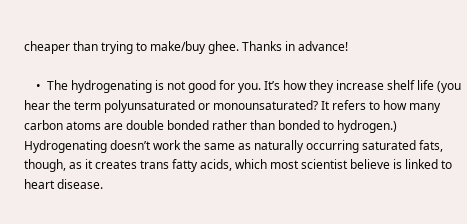cheaper than trying to make/buy ghee. Thanks in advance!

    •  The hydrogenating is not good for you. It’s how they increase shelf life (you hear the term polyunsaturated or monounsaturated? It refers to how many carbon atoms are double bonded rather than bonded to hydrogen.) Hydrogenating doesn’t work the same as naturally occurring saturated fats, though, as it creates trans fatty acids, which most scientist believe is linked to heart disease.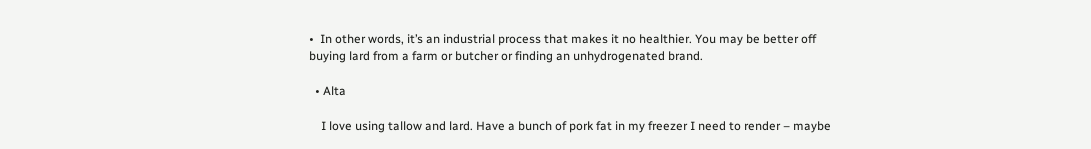•  In other words, it’s an industrial process that makes it no healthier. You may be better off buying lard from a farm or butcher or finding an unhydrogenated brand.

  • Alta

    I love using tallow and lard. Have a bunch of pork fat in my freezer I need to render – maybe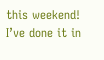this weekend! I’ve done it in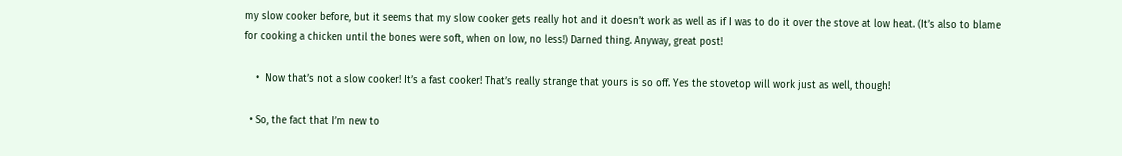my slow cooker before, but it seems that my slow cooker gets really hot and it doesn’t work as well as if I was to do it over the stove at low heat. (It’s also to blame for cooking a chicken until the bones were soft, when on low, no less!) Darned thing. Anyway, great post!

    •  Now that’s not a slow cooker! It’s a fast cooker! That’s really strange that yours is so off. Yes the stovetop will work just as well, though!

  • So, the fact that I’m new to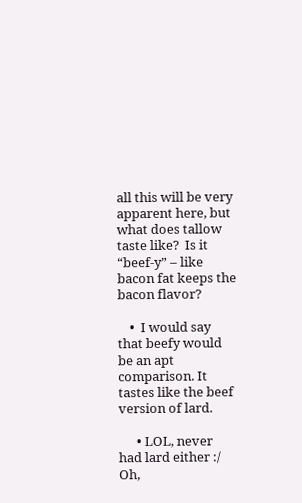all this will be very apparent here, but what does tallow taste like?  Is it “beef-y” – like bacon fat keeps the bacon flavor?

    •  I would say that beefy would be an apt comparison. It tastes like the beef version of lard.

      • LOL, never had lard either :/  Oh,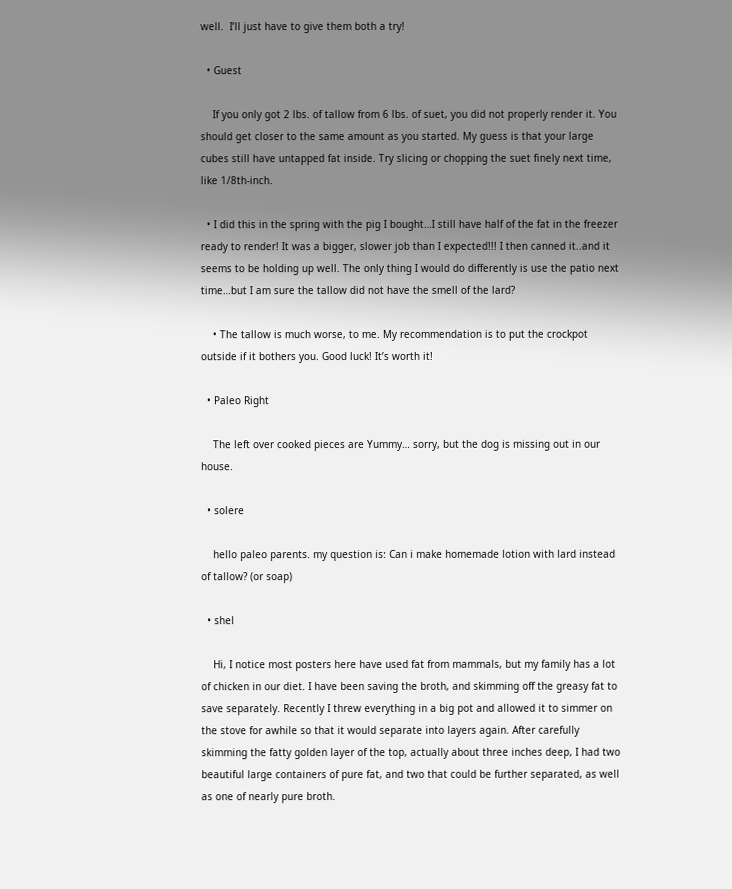well.  I’ll just have to give them both a try!

  • Guest

    If you only got 2 lbs. of tallow from 6 lbs. of suet, you did not properly render it. You should get closer to the same amount as you started. My guess is that your large cubes still have untapped fat inside. Try slicing or chopping the suet finely next time, like 1/8th-inch.

  • I did this in the spring with the pig I bought…I still have half of the fat in the freezer ready to render! It was a bigger, slower job than I expected!!! I then canned it..and it seems to be holding up well. The only thing I would do differently is use the patio next time…but I am sure the tallow did not have the smell of the lard?

    • The tallow is much worse, to me. My recommendation is to put the crockpot outside if it bothers you. Good luck! It’s worth it!

  • Paleo Right

    The left over cooked pieces are Yummy… sorry, but the dog is missing out in our house.

  • solere

    hello paleo parents. my question is: Can i make homemade lotion with lard instead of tallow? (or soap)

  • shel

    Hi, I notice most posters here have used fat from mammals, but my family has a lot of chicken in our diet. I have been saving the broth, and skimming off the greasy fat to save separately. Recently I threw everything in a big pot and allowed it to simmer on the stove for awhile so that it would separate into layers again. After carefully skimming the fatty golden layer of the top, actually about three inches deep, I had two beautiful large containers of pure fat, and two that could be further separated, as well as one of nearly pure broth.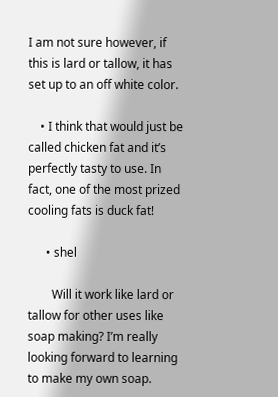I am not sure however, if this is lard or tallow, it has set up to an off white color.

    • I think that would just be called chicken fat and it’s perfectly tasty to use. In fact, one of the most prized cooling fats is duck fat!

      • shel

        Will it work like lard or tallow for other uses like soap making? I’m really looking forward to learning to make my own soap.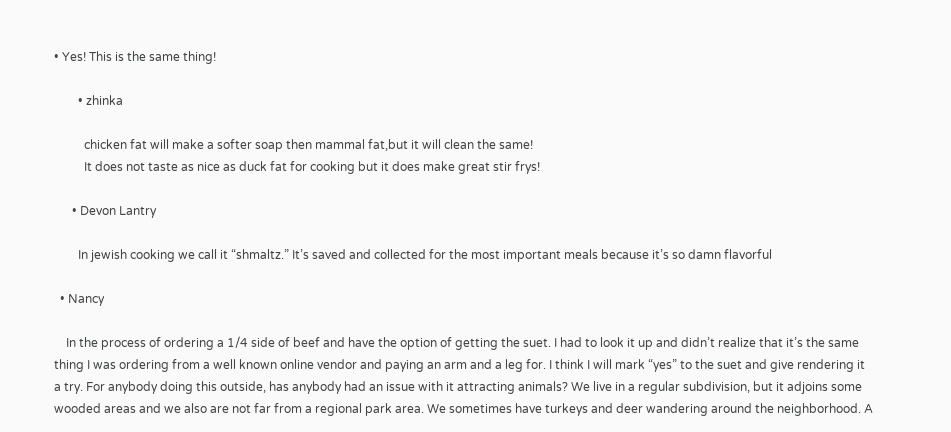• Yes! This is the same thing!

        • zhinka

          chicken fat will make a softer soap then mammal fat,but it will clean the same!
          It does not taste as nice as duck fat for cooking but it does make great stir frys!

      • Devon Lantry

        In jewish cooking we call it “shmaltz.” It’s saved and collected for the most important meals because it’s so damn flavorful

  • Nancy

    In the process of ordering a 1/4 side of beef and have the option of getting the suet. I had to look it up and didn’t realize that it’s the same thing I was ordering from a well known online vendor and paying an arm and a leg for. I think I will mark “yes” to the suet and give rendering it a try. For anybody doing this outside, has anybody had an issue with it attracting animals? We live in a regular subdivision, but it adjoins some wooded areas and we also are not far from a regional park area. We sometimes have turkeys and deer wandering around the neighborhood. A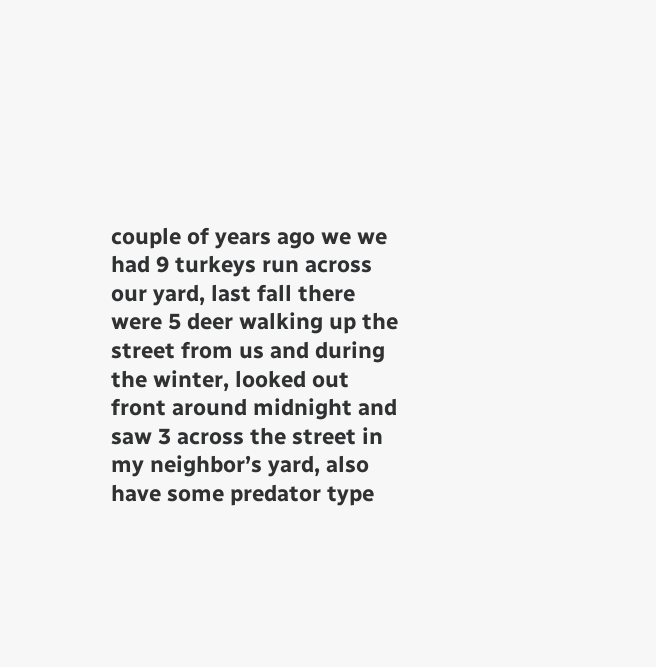couple of years ago we we had 9 turkeys run across our yard, last fall there were 5 deer walking up the street from us and during the winter, looked out front around midnight and saw 3 across the street in my neighbor’s yard, also have some predator type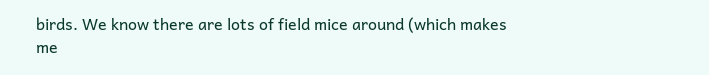birds. We know there are lots of field mice around (which makes me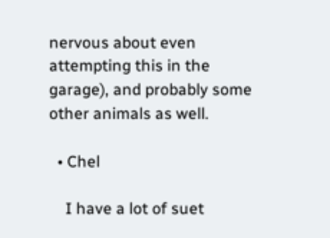nervous about even attempting this in the garage), and probably some other animals as well.

  • Chel

    I have a lot of suet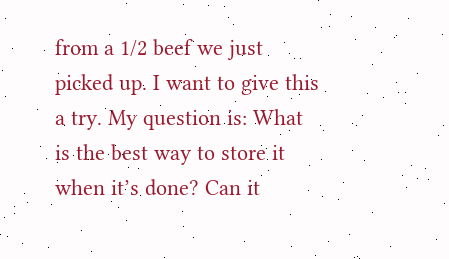from a 1/2 beef we just picked up. I want to give this a try. My question is: What is the best way to store it when it’s done? Can it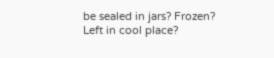be sealed in jars? Frozen? Left in cool place?